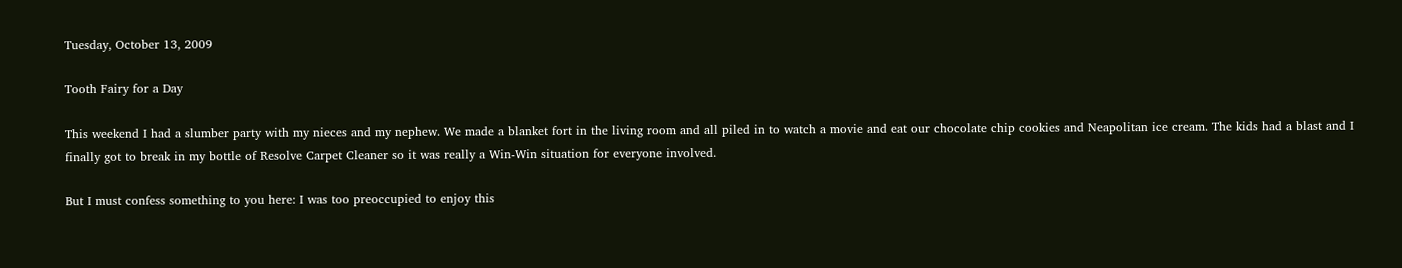Tuesday, October 13, 2009

Tooth Fairy for a Day

This weekend I had a slumber party with my nieces and my nephew. We made a blanket fort in the living room and all piled in to watch a movie and eat our chocolate chip cookies and Neapolitan ice cream. The kids had a blast and I finally got to break in my bottle of Resolve Carpet Cleaner so it was really a Win-Win situation for everyone involved.

But I must confess something to you here: I was too preoccupied to enjoy this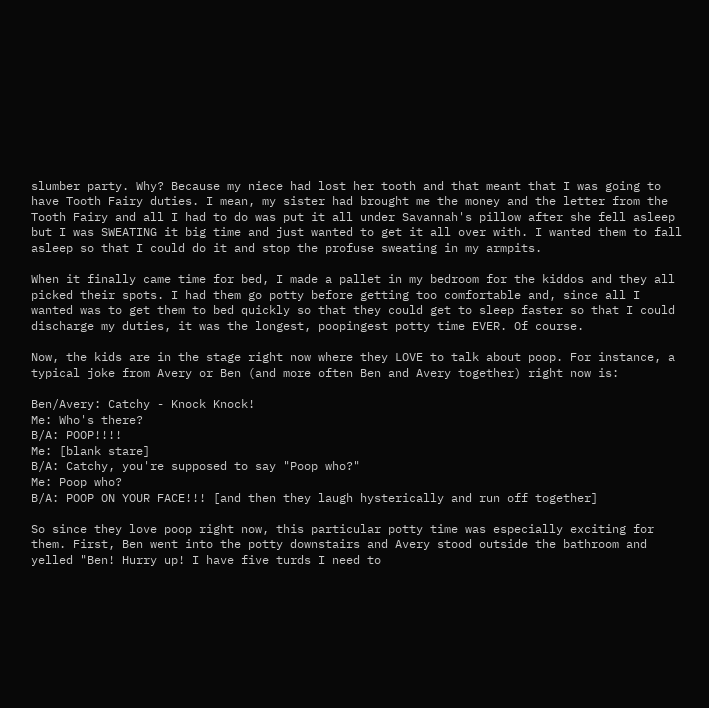slumber party. Why? Because my niece had lost her tooth and that meant that I was going to have Tooth Fairy duties. I mean, my sister had brought me the money and the letter from the Tooth Fairy and all I had to do was put it all under Savannah's pillow after she fell asleep but I was SWEATING it big time and just wanted to get it all over with. I wanted them to fall asleep so that I could do it and stop the profuse sweating in my armpits.

When it finally came time for bed, I made a pallet in my bedroom for the kiddos and they all picked their spots. I had them go potty before getting too comfortable and, since all I wanted was to get them to bed quickly so that they could get to sleep faster so that I could discharge my duties, it was the longest, poopingest potty time EVER. Of course.

Now, the kids are in the stage right now where they LOVE to talk about poop. For instance, a typical joke from Avery or Ben (and more often Ben and Avery together) right now is:

Ben/Avery: Catchy - Knock Knock!
Me: Who's there?
B/A: POOP!!!!
Me: [blank stare]
B/A: Catchy, you're supposed to say "Poop who?"
Me: Poop who?
B/A: POOP ON YOUR FACE!!! [and then they laugh hysterically and run off together]

So since they love poop right now, this particular potty time was especially exciting for them. First, Ben went into the potty downstairs and Avery stood outside the bathroom and yelled "Ben! Hurry up! I have five turds I need to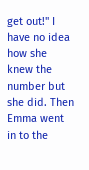get out!" I have no idea how she knew the number but she did. Then Emma went in to the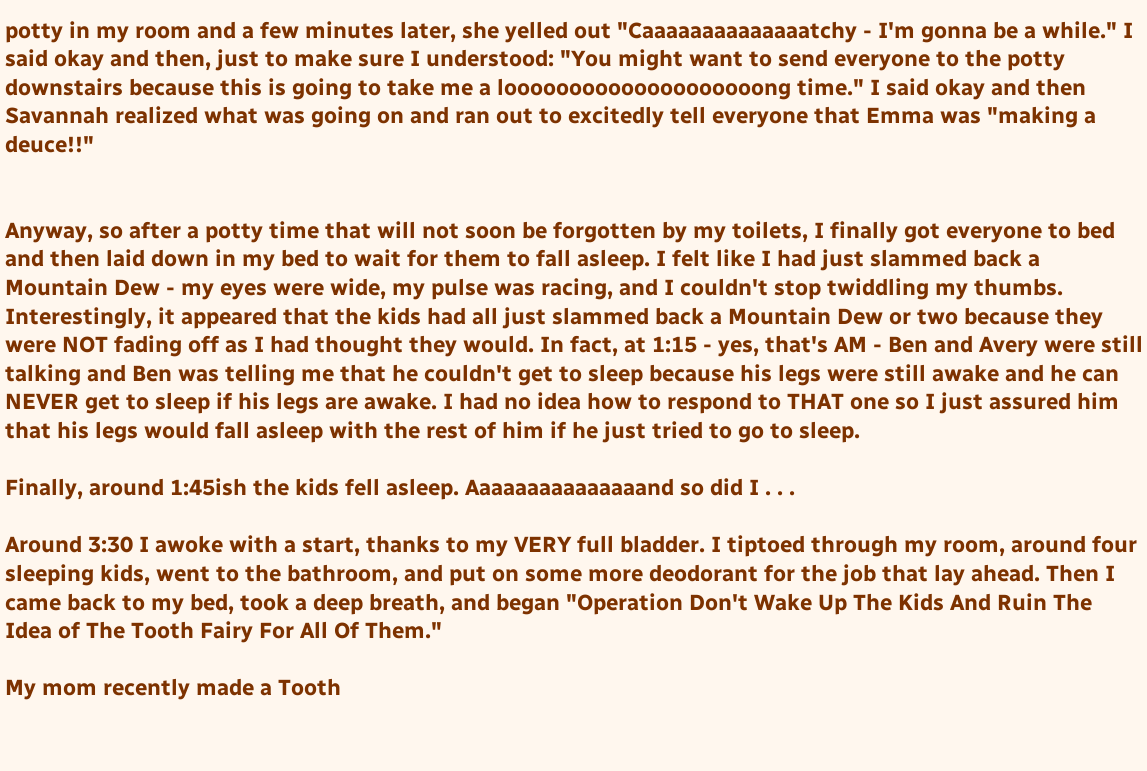potty in my room and a few minutes later, she yelled out "Caaaaaaaaaaaaaatchy - I'm gonna be a while." I said okay and then, just to make sure I understood: "You might want to send everyone to the potty downstairs because this is going to take me a loooooooooooooooooooong time." I said okay and then Savannah realized what was going on and ran out to excitedly tell everyone that Emma was "making a deuce!!"


Anyway, so after a potty time that will not soon be forgotten by my toilets, I finally got everyone to bed and then laid down in my bed to wait for them to fall asleep. I felt like I had just slammed back a Mountain Dew - my eyes were wide, my pulse was racing, and I couldn't stop twiddling my thumbs. Interestingly, it appeared that the kids had all just slammed back a Mountain Dew or two because they were NOT fading off as I had thought they would. In fact, at 1:15 - yes, that's AM - Ben and Avery were still talking and Ben was telling me that he couldn't get to sleep because his legs were still awake and he can NEVER get to sleep if his legs are awake. I had no idea how to respond to THAT one so I just assured him that his legs would fall asleep with the rest of him if he just tried to go to sleep.

Finally, around 1:45ish the kids fell asleep. Aaaaaaaaaaaaaaand so did I . . .

Around 3:30 I awoke with a start, thanks to my VERY full bladder. I tiptoed through my room, around four sleeping kids, went to the bathroom, and put on some more deodorant for the job that lay ahead. Then I came back to my bed, took a deep breath, and began "Operation Don't Wake Up The Kids And Ruin The Idea of The Tooth Fairy For All Of Them."

My mom recently made a Tooth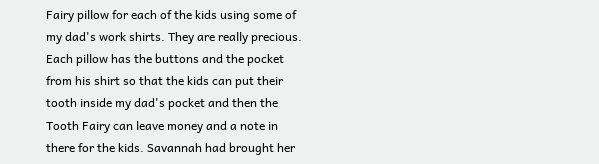Fairy pillow for each of the kids using some of my dad's work shirts. They are really precious. Each pillow has the buttons and the pocket from his shirt so that the kids can put their tooth inside my dad's pocket and then the Tooth Fairy can leave money and a note in there for the kids. Savannah had brought her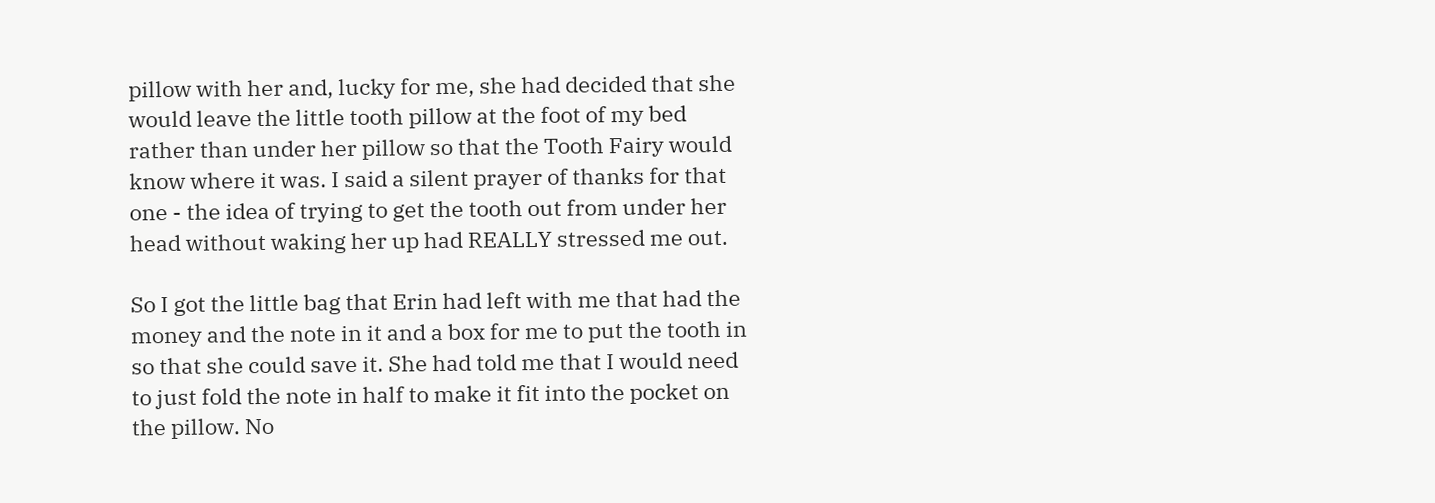pillow with her and, lucky for me, she had decided that she would leave the little tooth pillow at the foot of my bed rather than under her pillow so that the Tooth Fairy would know where it was. I said a silent prayer of thanks for that one - the idea of trying to get the tooth out from under her head without waking her up had REALLY stressed me out.

So I got the little bag that Erin had left with me that had the money and the note in it and a box for me to put the tooth in so that she could save it. She had told me that I would need to just fold the note in half to make it fit into the pocket on the pillow. No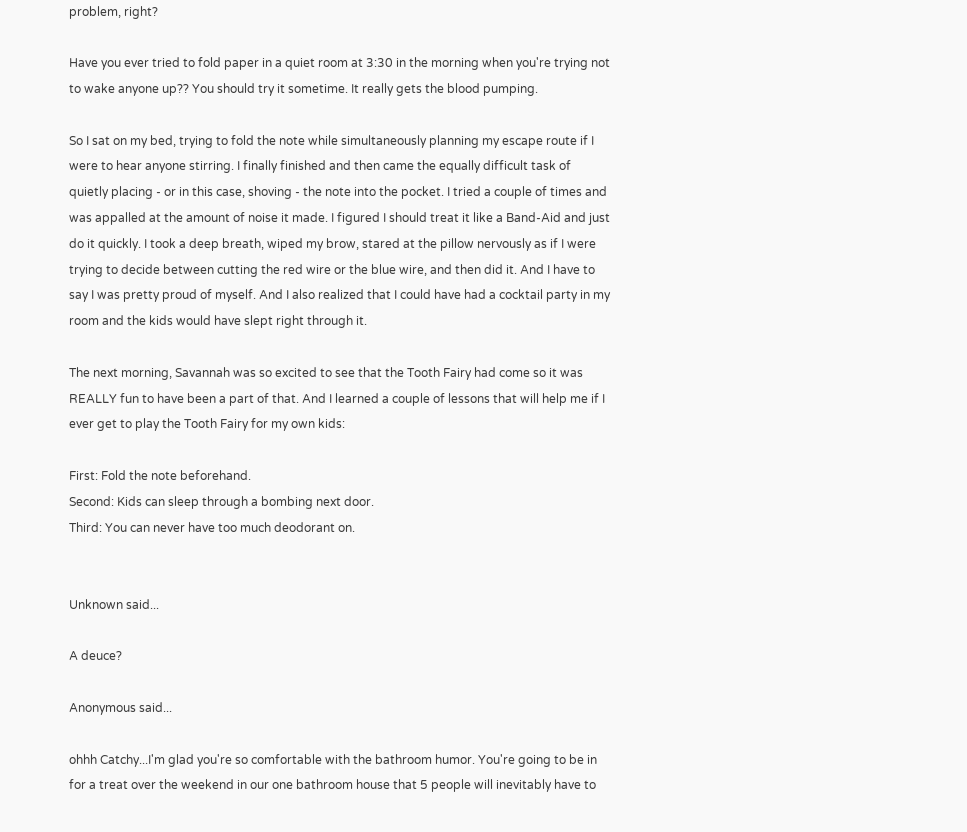problem, right?

Have you ever tried to fold paper in a quiet room at 3:30 in the morning when you're trying not to wake anyone up?? You should try it sometime. It really gets the blood pumping.

So I sat on my bed, trying to fold the note while simultaneously planning my escape route if I were to hear anyone stirring. I finally finished and then came the equally difficult task of quietly placing - or in this case, shoving - the note into the pocket. I tried a couple of times and was appalled at the amount of noise it made. I figured I should treat it like a Band-Aid and just do it quickly. I took a deep breath, wiped my brow, stared at the pillow nervously as if I were trying to decide between cutting the red wire or the blue wire, and then did it. And I have to say I was pretty proud of myself. And I also realized that I could have had a cocktail party in my room and the kids would have slept right through it.

The next morning, Savannah was so excited to see that the Tooth Fairy had come so it was REALLY fun to have been a part of that. And I learned a couple of lessons that will help me if I ever get to play the Tooth Fairy for my own kids:

First: Fold the note beforehand.
Second: Kids can sleep through a bombing next door.
Third: You can never have too much deodorant on.


Unknown said...

A deuce?

Anonymous said...

ohhh Catchy...I'm glad you're so comfortable with the bathroom humor. You're going to be in for a treat over the weekend in our one bathroom house that 5 people will inevitably have to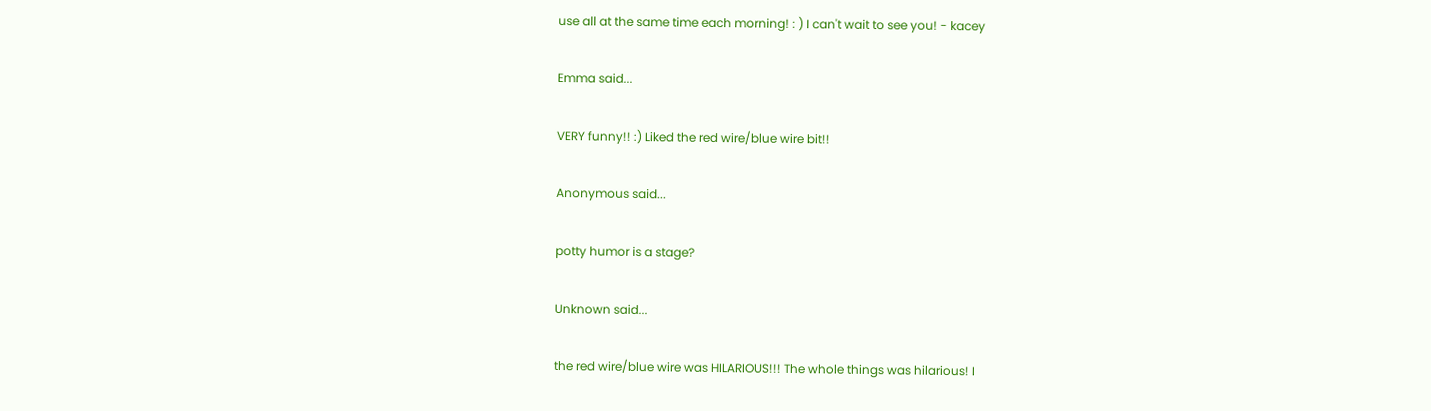use all at the same time each morning! : ) I can't wait to see you! - kacey

Emma said...

VERY funny!! :) Liked the red wire/blue wire bit!!

Anonymous said...

potty humor is a stage?

Unknown said...

the red wire/blue wire was HILARIOUS!!! The whole things was hilarious! I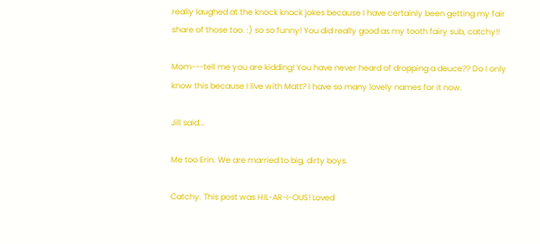really laughed at the knock knock jokes because I have certainly been getting my fair share of those too. :) so so funny! You did really good as my tooth fairy sub, catchy!!

Mom---tell me you are kidding! You have never heard of dropping a deuce?? Do I only know this because I live with Matt? I have so many lovely names for it now.

Jill said...

Me too Erin. We are married to big, dirty boys.

Catchy. This post was HIL-AR-I-OUS! Loved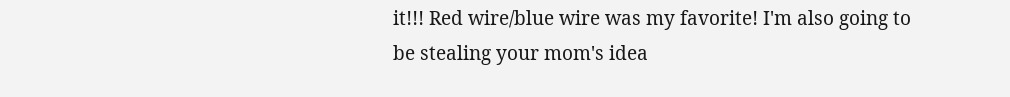it!!! Red wire/blue wire was my favorite! I'm also going to be stealing your mom's idea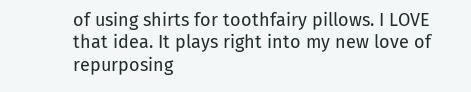of using shirts for toothfairy pillows. I LOVE that idea. It plays right into my new love of repurposing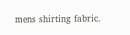mens shirting fabric.